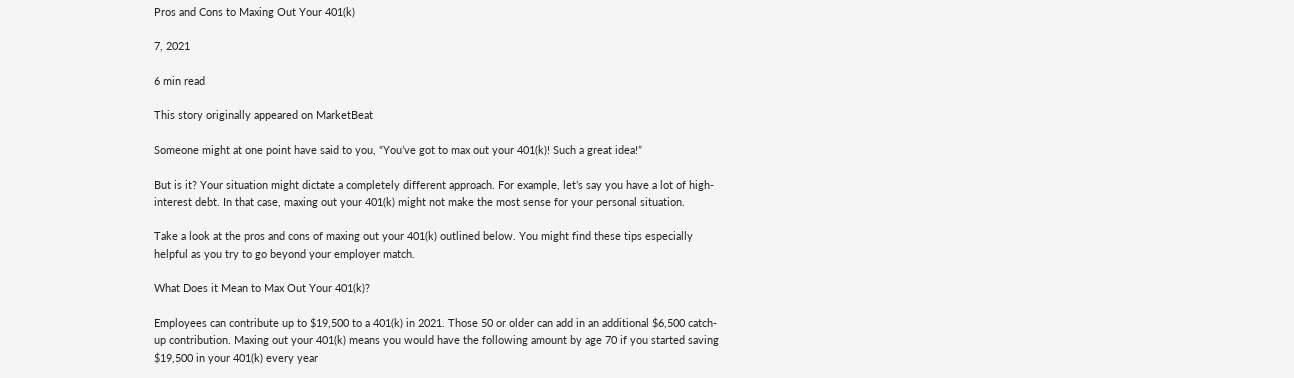Pros and Cons to Maxing Out Your 401(k)

7, 2021

6 min read

This story originally appeared on MarketBeat

Someone might at one point have said to you, “You’ve got to max out your 401(k)! Such a great idea!”

But is it? Your situation might dictate a completely different approach. For example, let’s say you have a lot of high-interest debt. In that case, maxing out your 401(k) might not make the most sense for your personal situation.

Take a look at the pros and cons of maxing out your 401(k) outlined below. You might find these tips especially helpful as you try to go beyond your employer match.

What Does it Mean to Max Out Your 401(k)?

Employees can contribute up to $19,500 to a 401(k) in 2021. Those 50 or older can add in an additional $6,500 catch-up contribution. Maxing out your 401(k) means you would have the following amount by age 70 if you started saving $19,500 in your 401(k) every year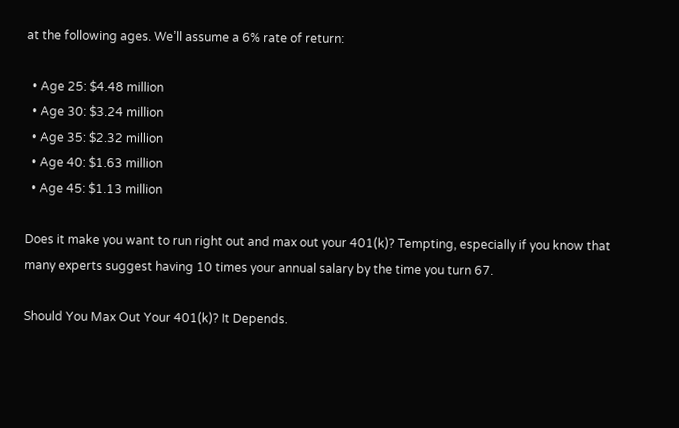at the following ages. We’ll assume a 6% rate of return:

  • Age 25: $4.48 million
  • Age 30: $3.24 million
  • Age 35: $2.32 million
  • Age 40: $1.63 million
  • Age 45: $1.13 million

Does it make you want to run right out and max out your 401(k)? Tempting, especially if you know that many experts suggest having 10 times your annual salary by the time you turn 67.

Should You Max Out Your 401(k)? It Depends.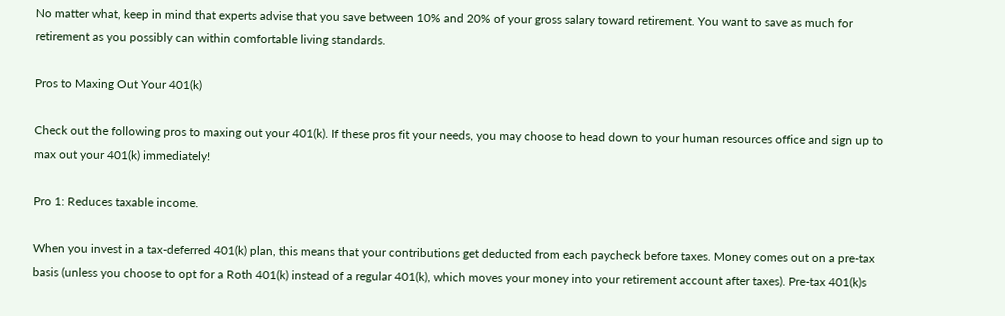No matter what, keep in mind that experts advise that you save between 10% and 20% of your gross salary toward retirement. You want to save as much for retirement as you possibly can within comfortable living standards.

Pros to Maxing Out Your 401(k)

Check out the following pros to maxing out your 401(k). If these pros fit your needs, you may choose to head down to your human resources office and sign up to max out your 401(k) immediately!

Pro 1: Reduces taxable income.

When you invest in a tax-deferred 401(k) plan, this means that your contributions get deducted from each paycheck before taxes. Money comes out on a pre-tax basis (unless you choose to opt for a Roth 401(k) instead of a regular 401(k), which moves your money into your retirement account after taxes). Pre-tax 401(k)s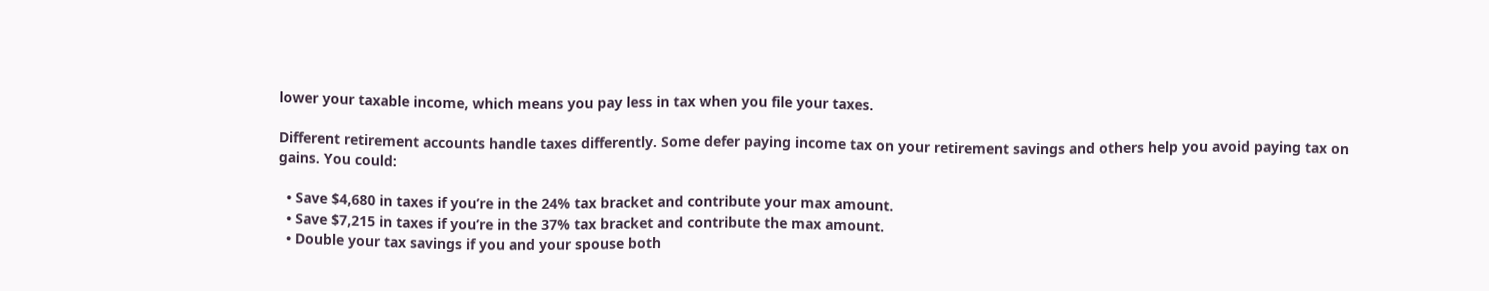lower your taxable income, which means you pay less in tax when you file your taxes.

Different retirement accounts handle taxes differently. Some defer paying income tax on your retirement savings and others help you avoid paying tax on gains. You could:

  • Save $4,680 in taxes if you’re in the 24% tax bracket and contribute your max amount.
  • Save $7,215 in taxes if you’re in the 37% tax bracket and contribute the max amount.
  • Double your tax savings if you and your spouse both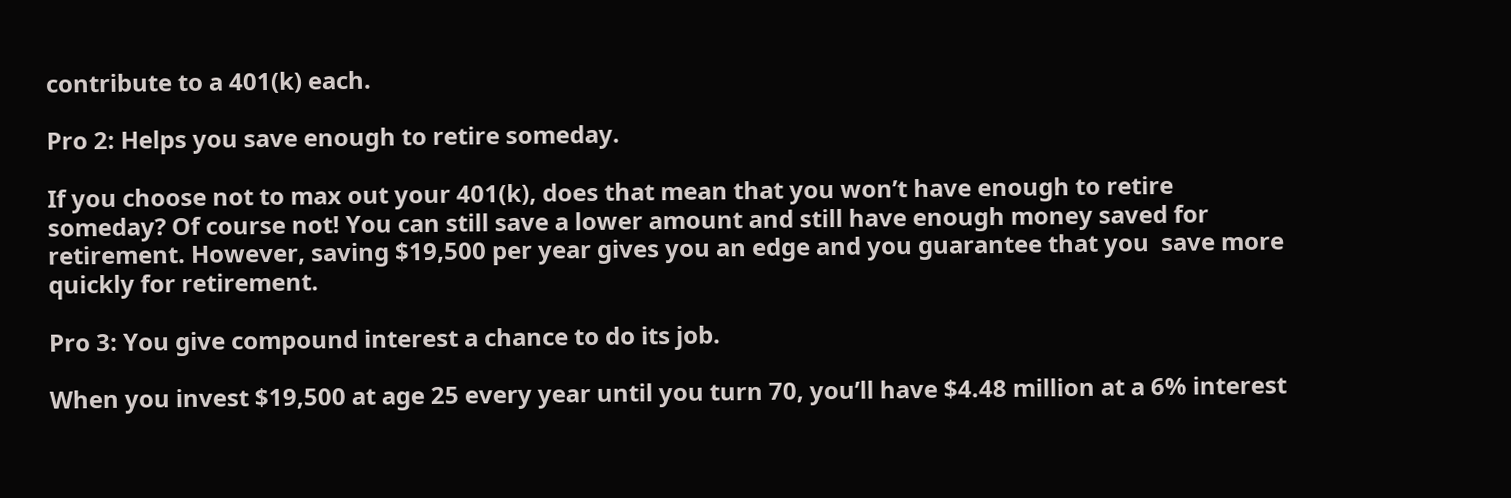contribute to a 401(k) each.

Pro 2: Helps you save enough to retire someday.

If you choose not to max out your 401(k), does that mean that you won’t have enough to retire someday? Of course not! You can still save a lower amount and still have enough money saved for retirement. However, saving $19,500 per year gives you an edge and you guarantee that you  save more quickly for retirement.

Pro 3: You give compound interest a chance to do its job.

When you invest $19,500 at age 25 every year until you turn 70, you’ll have $4.48 million at a 6% interest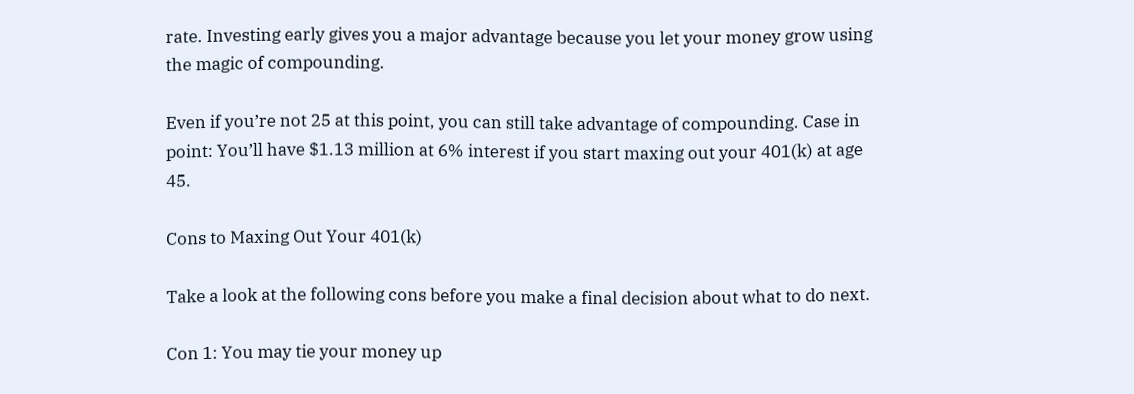rate. Investing early gives you a major advantage because you let your money grow using the magic of compounding.

Even if you’re not 25 at this point, you can still take advantage of compounding. Case in point: You’ll have $1.13 million at 6% interest if you start maxing out your 401(k) at age 45.

Cons to Maxing Out Your 401(k)

Take a look at the following cons before you make a final decision about what to do next.

Con 1: You may tie your money up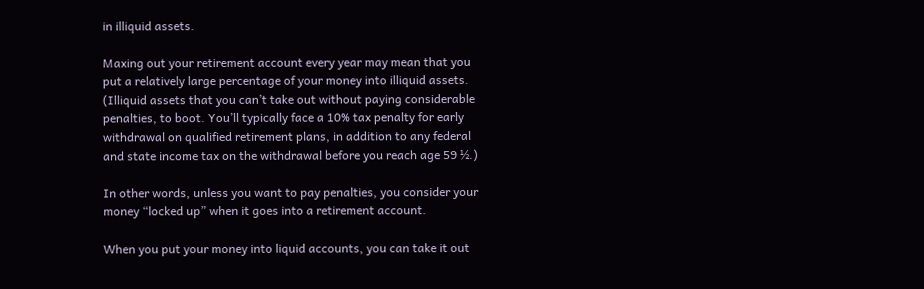in illiquid assets.

Maxing out your retirement account every year may mean that you put a relatively large percentage of your money into illiquid assets. (Illiquid assets that you can’t take out without paying considerable penalties, to boot. You’ll typically face a 10% tax penalty for early withdrawal on qualified retirement plans, in addition to any federal and state income tax on the withdrawal before you reach age 59 ½.)

In other words, unless you want to pay penalties, you consider your money “locked up” when it goes into a retirement account.

When you put your money into liquid accounts, you can take it out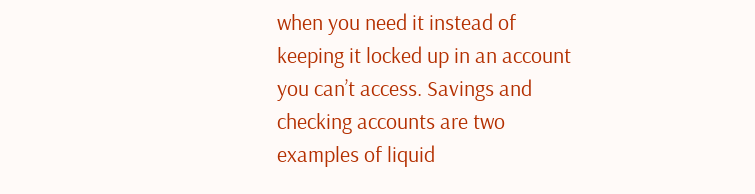when you need it instead of keeping it locked up in an account you can’t access. Savings and checking accounts are two examples of liquid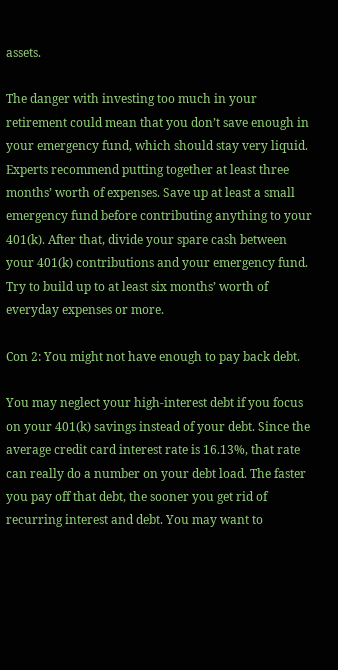assets.

The danger with investing too much in your retirement could mean that you don’t save enough in your emergency fund, which should stay very liquid. Experts recommend putting together at least three months’ worth of expenses. Save up at least a small emergency fund before contributing anything to your 401(k). After that, divide your spare cash between your 401(k) contributions and your emergency fund. Try to build up to at least six months’ worth of everyday expenses or more.

Con 2: You might not have enough to pay back debt.

You may neglect your high-interest debt if you focus on your 401(k) savings instead of your debt. Since the average credit card interest rate is 16.13%, that rate can really do a number on your debt load. The faster you pay off that debt, the sooner you get rid of recurring interest and debt. You may want to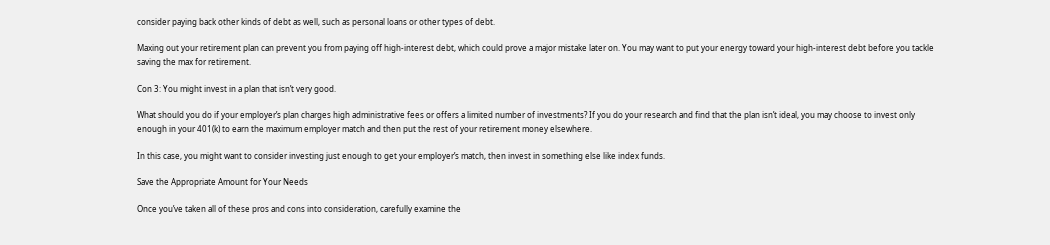consider paying back other kinds of debt as well, such as personal loans or other types of debt.

Maxing out your retirement plan can prevent you from paying off high-interest debt, which could prove a major mistake later on. You may want to put your energy toward your high-interest debt before you tackle saving the max for retirement.

Con 3: You might invest in a plan that isn’t very good.

What should you do if your employer’s plan charges high administrative fees or offers a limited number of investments? If you do your research and find that the plan isn’t ideal, you may choose to invest only enough in your 401(k) to earn the maximum employer match and then put the rest of your retirement money elsewhere.

In this case, you might want to consider investing just enough to get your employer’s match, then invest in something else like index funds.

Save the Appropriate Amount for Your Needs

Once you’ve taken all of these pros and cons into consideration, carefully examine the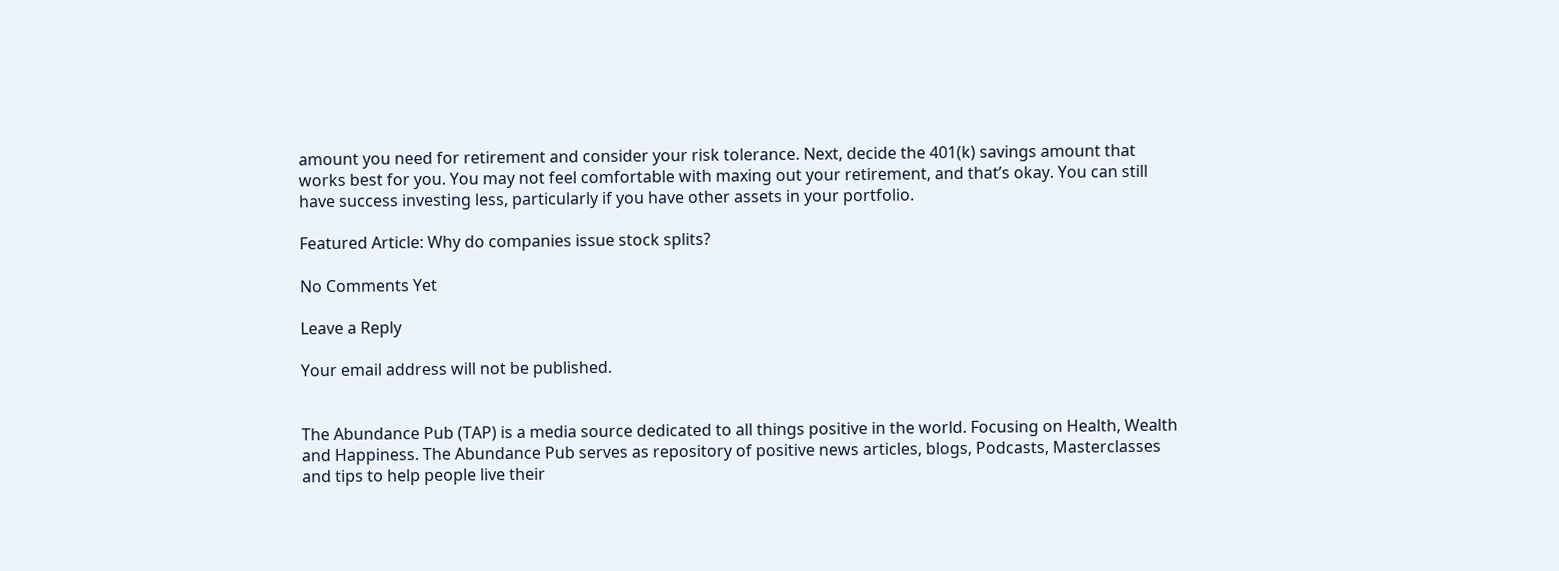amount you need for retirement and consider your risk tolerance. Next, decide the 401(k) savings amount that works best for you. You may not feel comfortable with maxing out your retirement, and that’s okay. You can still have success investing less, particularly if you have other assets in your portfolio.

Featured Article: Why do companies issue stock splits?

No Comments Yet

Leave a Reply

Your email address will not be published.


The Abundance Pub (TAP) is a media source dedicated to all things positive in the world. Focusing on Health, Wealth and Happiness. The Abundance Pub serves as repository of positive news articles, blogs, Podcasts, Masterclasses and tips to help people live their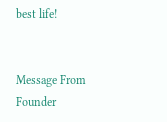best life!


Message From Founder